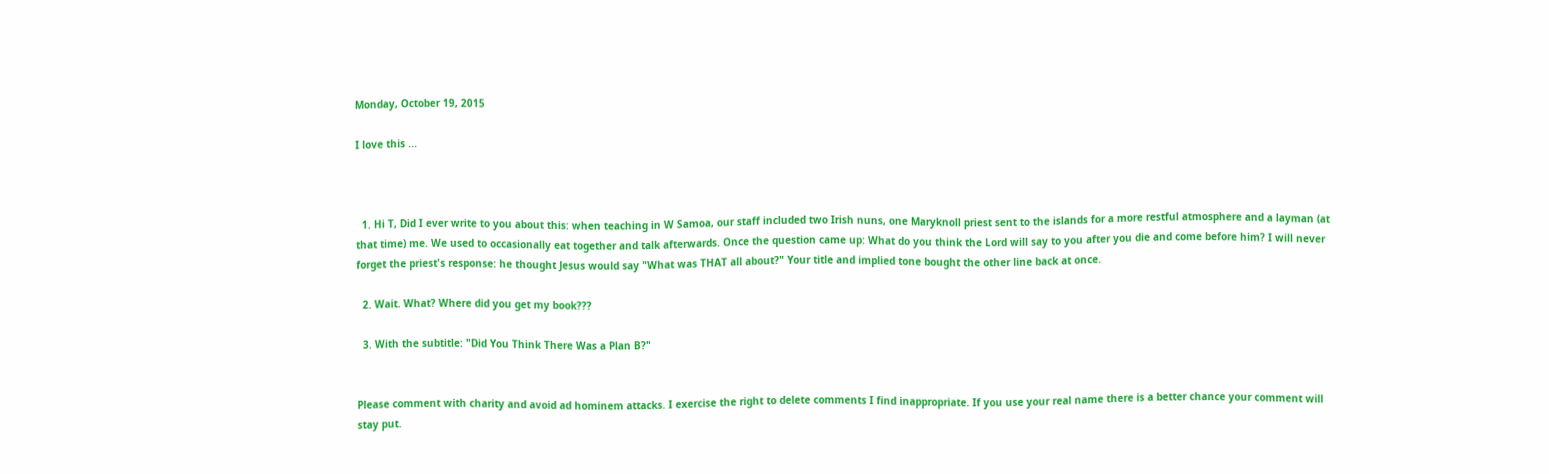Monday, October 19, 2015

I love this ...



  1. Hi T, Did I ever write to you about this: when teaching in W Samoa, our staff included two Irish nuns, one Maryknoll priest sent to the islands for a more restful atmosphere and a layman (at that time) me. We used to occasionally eat together and talk afterwards. Once the question came up: What do you think the Lord will say to you after you die and come before him? I will never forget the priest's response: he thought Jesus would say "What was THAT all about?" Your title and implied tone bought the other line back at once.

  2. Wait. What? Where did you get my book???

  3. With the subtitle: "Did You Think There Was a Plan B?"


Please comment with charity and avoid ad hominem attacks. I exercise the right to delete comments I find inappropriate. If you use your real name there is a better chance your comment will stay put.